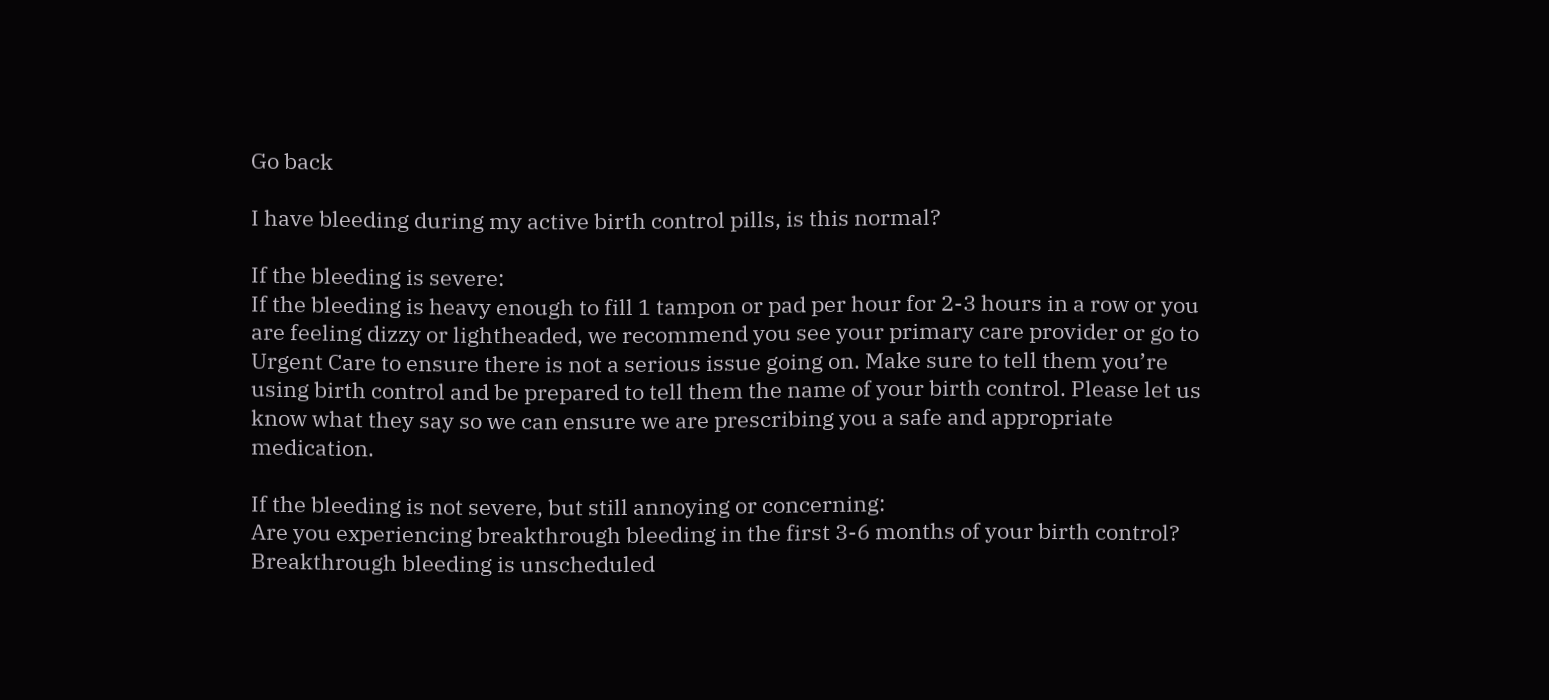Go back

I have bleeding during my active birth control pills, is this normal?

If the bleeding is severe:
If the bleeding is heavy enough to fill 1 tampon or pad per hour for 2-3 hours in a row or you are feeling dizzy or lightheaded, we recommend you see your primary care provider or go to Urgent Care to ensure there is not a serious issue going on. Make sure to tell them you’re using birth control and be prepared to tell them the name of your birth control. Please let us know what they say so we can ensure we are prescribing you a safe and appropriate medication.

If the bleeding is not severe, but still annoying or concerning:
Are you experiencing breakthrough bleeding in the first 3-6 months of your birth control? Breakthrough bleeding is unscheduled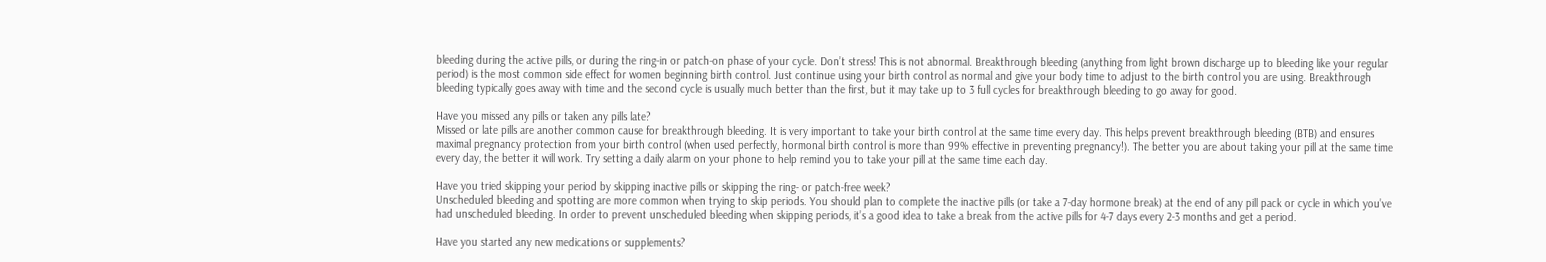bleeding during the active pills, or during the ring-in or patch-on phase of your cycle. Don’t stress! This is not abnormal. Breakthrough bleeding (anything from light brown discharge up to bleeding like your regular period) is the most common side effect for women beginning birth control. Just continue using your birth control as normal and give your body time to adjust to the birth control you are using. Breakthrough bleeding typically goes away with time and the second cycle is usually much better than the first, but it may take up to 3 full cycles for breakthrough bleeding to go away for good.

Have you missed any pills or taken any pills late?
Missed or late pills are another common cause for breakthrough bleeding. It is very important to take your birth control at the same time every day. This helps prevent breakthrough bleeding (BTB) and ensures maximal pregnancy protection from your birth control (when used perfectly, hormonal birth control is more than 99% effective in preventing pregnancy!). The better you are about taking your pill at the same time every day, the better it will work. Try setting a daily alarm on your phone to help remind you to take your pill at the same time each day.

Have you tried skipping your period by skipping inactive pills or skipping the ring- or patch-free week?
Unscheduled bleeding and spotting are more common when trying to skip periods. You should plan to complete the inactive pills (or take a 7-day hormone break) at the end of any pill pack or cycle in which you’ve had unscheduled bleeding. In order to prevent unscheduled bleeding when skipping periods, it’s a good idea to take a break from the active pills for 4-7 days every 2-3 months and get a period.

Have you started any new medications or supplements?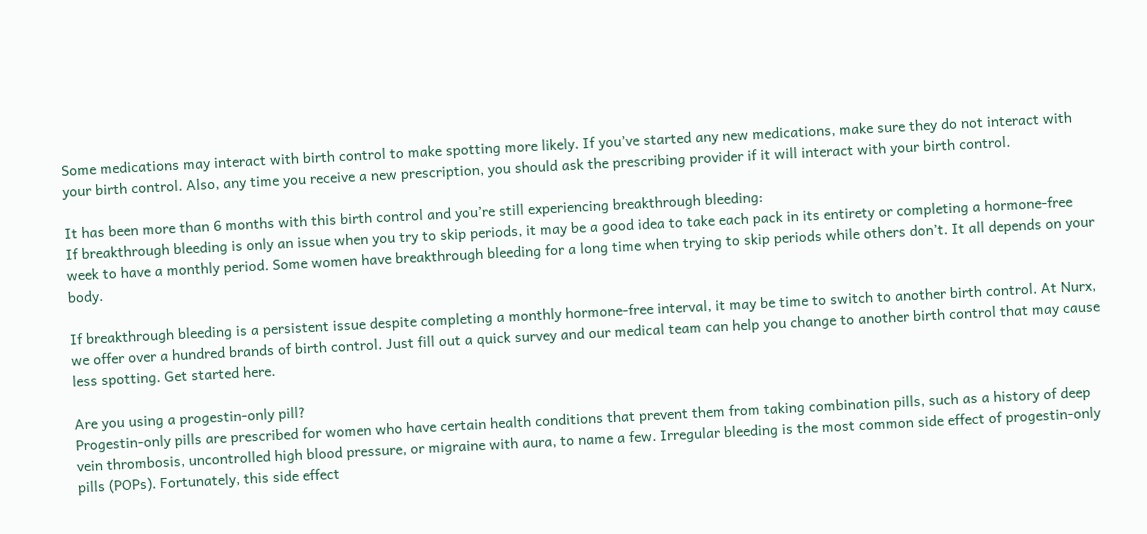Some medications may interact with birth control to make spotting more likely. If you’ve started any new medications, make sure they do not interact with your birth control. Also, any time you receive a new prescription, you should ask the prescribing provider if it will interact with your birth control.

It has been more than 6 months with this birth control and you’re still experiencing breakthrough bleeding:
If breakthrough bleeding is only an issue when you try to skip periods, it may be a good idea to take each pack in its entirety or completing a hormone-free week to have a monthly period. Some women have breakthrough bleeding for a long time when trying to skip periods while others don’t. It all depends on your body.

If breakthrough bleeding is a persistent issue despite completing a monthly hormone-free interval, it may be time to switch to another birth control. At Nurx, we offer over a hundred brands of birth control. Just fill out a quick survey and our medical team can help you change to another birth control that may cause less spotting. Get started here.

Are you using a progestin-only pill?
Progestin-only pills are prescribed for women who have certain health conditions that prevent them from taking combination pills, such as a history of deep vein thrombosis, uncontrolled high blood pressure, or migraine with aura, to name a few. Irregular bleeding is the most common side effect of progestin-only pills (POPs). Fortunately, this side effect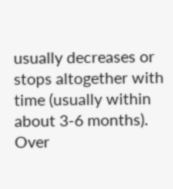usually decreases or stops altogether with time (usually within about 3-6 months). Over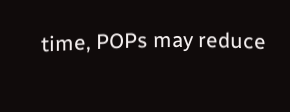time, POPs may reduce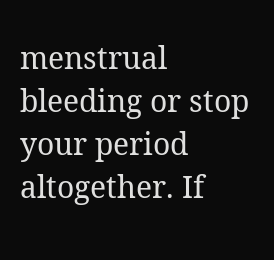menstrual bleeding or stop your period altogether. If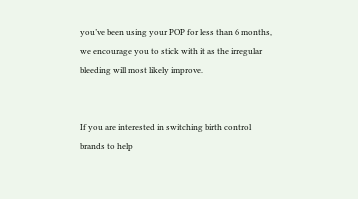you’ve been using your POP for less than 6 months, we encourage you to stick with it as the irregular bleeding will most likely improve.


If you are interested in switching birth control brands to help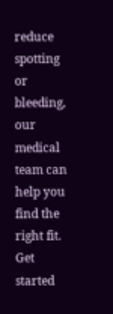reduce spotting or bleeding, our medical team can help you find the right fit. Get started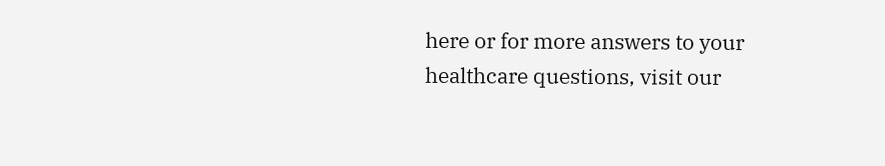here or for more answers to your healthcare questions, visit our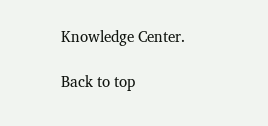Knowledge Center.

Back to top